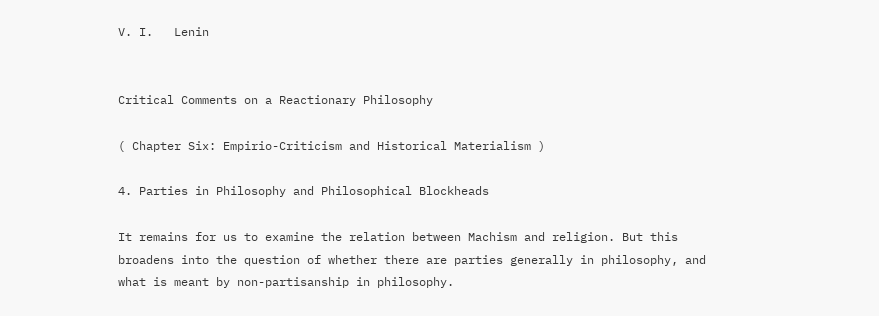V. I.   Lenin


Critical Comments on a Reactionary Philosophy

( Chapter Six: Empirio-Criticism and Historical Materialism )

4. Parties in Philosophy and Philosophical Blockheads

It remains for us to examine the relation between Machism and religion. But this broadens into the question of whether there are parties generally in philosophy, and what is meant by non-partisanship in philosophy.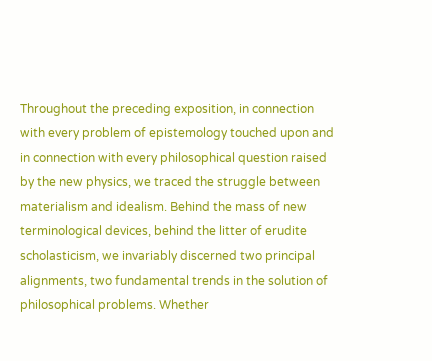Throughout the preceding exposition, in connection with every problem of epistemology touched upon and in connection with every philosophical question raised by the new physics, we traced the struggle between materialism and idealism. Behind the mass of new terminological devices, behind the litter of erudite scholasticism, we invariably discerned two principal alignments, two fundamental trends in the solution of philosophical problems. Whether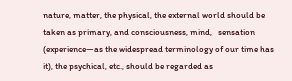nature, matter, the physical, the external world should be taken as primary, and consciousness, mind,   sensation (experience—as the widespread terminology of our time has it), the psychical, etc., should be regarded as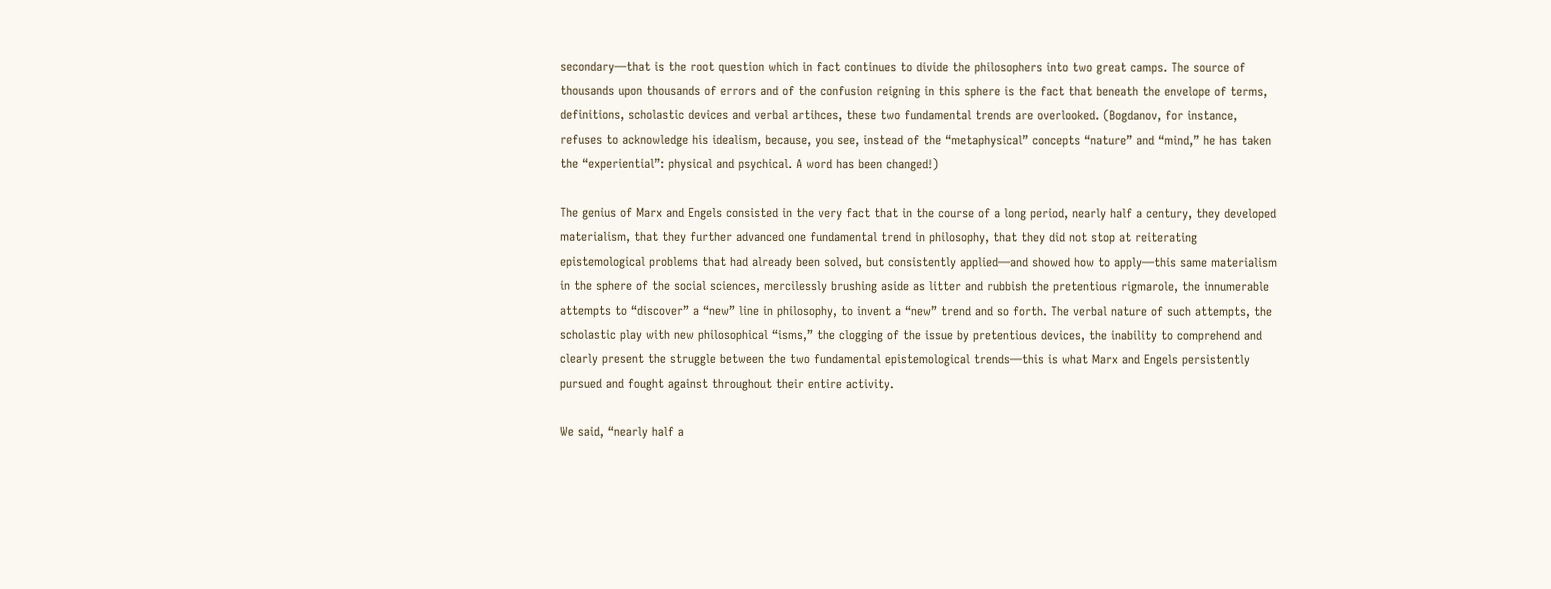secondary—that is the root question which in fact continues to divide the philosophers into two great camps. The source of thousands upon thousands of errors and of the confusion reigning in this sphere is the fact that beneath the envelope of terms, definitions, scholastic devices and verbal artihces, these two fundamental trends are overlooked. (Bogdanov, for instance, refuses to acknowledge his idealism, because, you see, instead of the “metaphysical” concepts “nature” and “mind,” he has taken the “experiential”: physical and psychical. A word has been changed!)

The genius of Marx and Engels consisted in the very fact that in the course of a long period, nearly half a century, they developed materialism, that they further advanced one fundamental trend in philosophy, that they did not stop at reiterating epistemological problems that had already been solved, but consistently applied—and showed how to apply—this same materialism in the sphere of the social sciences, mercilessly brushing aside as litter and rubbish the pretentious rigmarole, the innumerable attempts to “discover” a “new” line in philosophy, to invent a “new” trend and so forth. The verbal nature of such attempts, the scholastic play with new philosophical “isms,” the clogging of the issue by pretentious devices, the inability to comprehend and clearly present the struggle between the two fundamental epistemological trends—this is what Marx and Engels persistently pursued and fought against throughout their entire activity.

We said, “nearly half a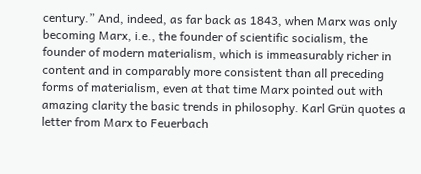century.” And, indeed, as far back as 1843, when Marx was only becoming Marx, i.e., the founder of scientific socialism, the founder of modern materialism, which is immeasurably richer in content and in comparably more consistent than all preceding forms of materialism, even at that time Marx pointed out with amazing clarity the basic trends in philosophy. Karl Grün quotes a letter from Marx to Feuerbach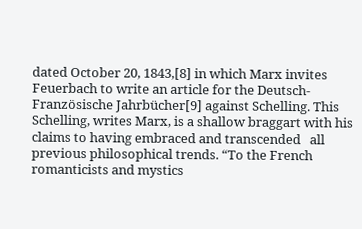dated October 20, 1843,[8] in which Marx invites Feuerbach to write an article for the Deutsch-Französische Jahrbücher[9] against Schelling. This Schelling, writes Marx, is a shallow braggart with his claims to having embraced and transcended   all previous philosophical trends. “To the French romanticists and mystics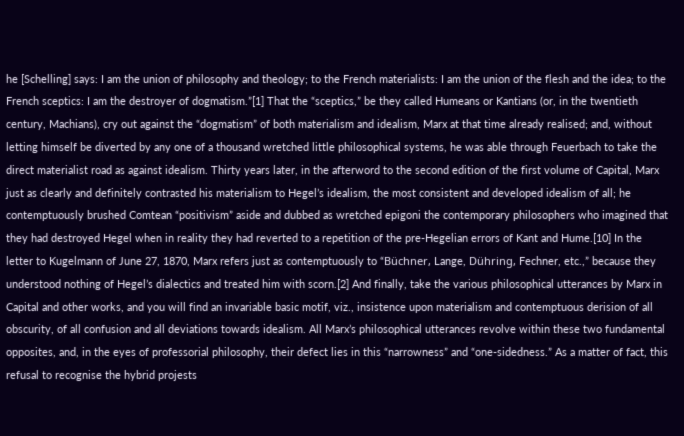he [Schelling] says: I am the union of philosophy and theology; to the French materialists: I am the union of the flesh and the idea; to the French sceptics: I am the destroyer of dogmatism.”[1] That the “sceptics,” be they called Humeans or Kantians (or, in the twentieth century, Machians), cry out against the “dogmatism” of both materialism and idealism, Marx at that time already realised; and, without letting himself be diverted by any one of a thousand wretched little philosophical systems, he was able through Feuerbach to take the direct materialist road as against idealism. Thirty years later, in the afterword to the second edition of the first volume of Capital, Marx just as clearly and definitely contrasted his materialism to Hegel’s idealism, the most consistent and developed idealism of all; he contemptuously brushed Comtean “positivism” aside and dubbed as wretched epigoni the contemporary philosophers who imagined that they had destroyed Hegel when in reality they had reverted to a repetition of the pre-Hegelian errors of Kant and Hume.[10] In the letter to Kugelmann of June 27, 1870, Marx refers just as contemptuously to “Büchner, Lange, Dühring, Fechner, etc.,” because they understood nothing of Hegel’s dialectics and treated him with scorn.[2] And finally, take the various philosophical utterances by Marx in Capital and other works, and you will find an invariable basic motif, viz., insistence upon materialism and contemptuous derision of all obscurity, of all confusion and all deviations towards idealism. All Marx’s philosophical utterances revolve within these two fundamental opposites, and, in the eyes of professorial philosophy, their defect lies in this “narrowness” and “one-sidedness.” As a matter of fact, this refusal to recognise the hybrid projests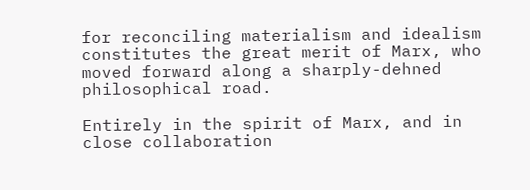for reconciling materialism and idealism   constitutes the great merit of Marx, who moved forward along a sharply-dehned philosophical road.

Entirely in the spirit of Marx, and in close collaboration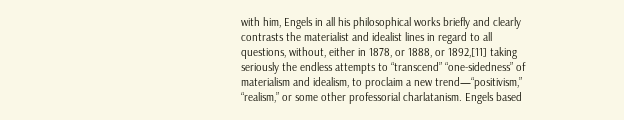with him, Engels in all his philosophical works briefly and clearly contrasts the materialist and idealist lines in regard to all questions, without, either in 1878, or 1888, or 1892,[11] taking seriously the endless attempts to “transcend” “one-sidedness” of materialism and idealism, to proclaim a new trend—“positivism,” “realism,” or some other professorial charlatanism. Engels based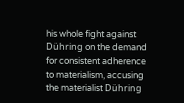his whole fight against Dühring on the demand for consistent adherence to materialism, accusing the materialist Dühring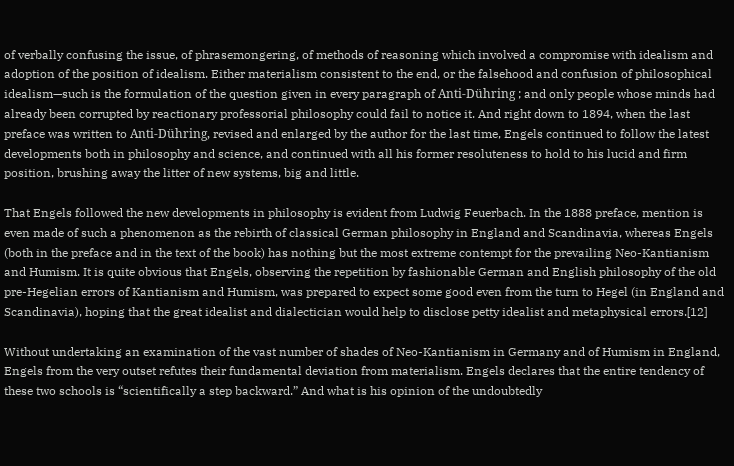of verbally confusing the issue, of phrasemongering, of methods of reasoning which involved a compromise with idealism and adoption of the position of idealism. Either materialism consistent to the end, or the falsehood and confusion of philosophical idealism—such is the formulation of the question given in every paragraph of Anti-Dühring ; and only people whose minds had already been corrupted by reactionary professorial philosophy could fail to notice it. And right down to 1894, when the last preface was written to Anti-Dühring, revised and enlarged by the author for the last time, Engels continued to follow the latest developments both in philosophy and science, and continued with all his former resoluteness to hold to his lucid and firm position, brushing away the litter of new systems, big and little.

That Engels followed the new developments in philosophy is evident from Ludwig Feuerbach. In the 1888 preface, mention is even made of such a phenomenon as the rebirth of classical German philosophy in England and Scandinavia, whereas Engels (both in the preface and in the text of the book) has nothing but the most extreme contempt for the prevailing Neo-Kantianism and Humism. It is quite obvious that Engels, observing the repetition by fashionable German and English philosophy of the old pre-Hegelian errors of Kantianism and Humism, was prepared to expect some good even from the turn to Hegel (in England and Scandinavia), hoping that the great idealist and dialectician would help to disclose petty idealist and metaphysical errors.[12]

Without undertaking an examination of the vast number of shades of Neo-Kantianism in Germany and of Humism in England, Engels from the very outset refutes their fundamental deviation from materialism. Engels declares that the entire tendency of these two schools is “scientifically a step backward.” And what is his opinion of the undoubtedly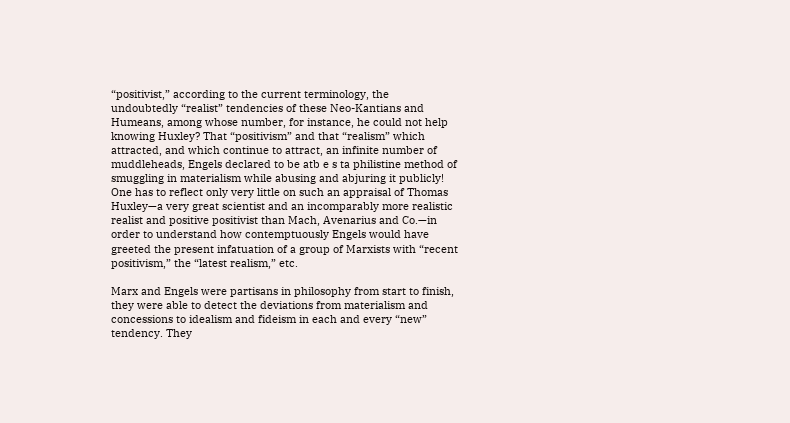“positivist,” according to the current terminology, the undoubtedly “realist” tendencies of these Neo-Kantians and Humeans, among whose number, for instance, he could not help knowing Huxley? That “positivism” and that “realism” which attracted, and which continue to attract, an infinite number of muddleheads, Engels declared to be atb e s ta philistine method of smuggling in materialism while abusing and abjuring it publicly! One has to reflect only very little on such an appraisal of Thomas Huxley—a very great scientist and an incomparably more realistic realist and positive positivist than Mach, Avenarius and Co.—in order to understand how contemptuously Engels would have greeted the present infatuation of a group of Marxists with “recent positivism,” the “latest realism,” etc.

Marx and Engels were partisans in philosophy from start to finish, they were able to detect the deviations from materialism and concessions to idealism and fideism in each and every “new” tendency. They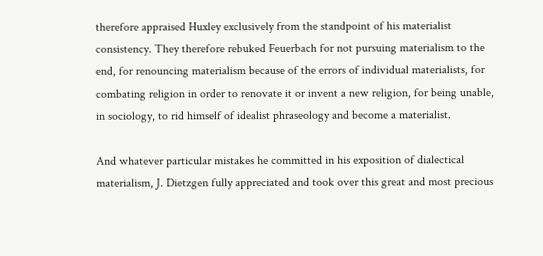therefore appraised Huxley exclusively from the standpoint of his materialist consistency. They therefore rebuked Feuerbach for not pursuing materialism to the end, for renouncing materialism because of the errors of individual materialists, for combating religion in order to renovate it or invent a new religion, for being unable, in sociology, to rid himself of idealist phraseology and become a materialist.

And whatever particular mistakes he committed in his exposition of dialectical materialism, J. Dietzgen fully appreciated and took over this great and most precious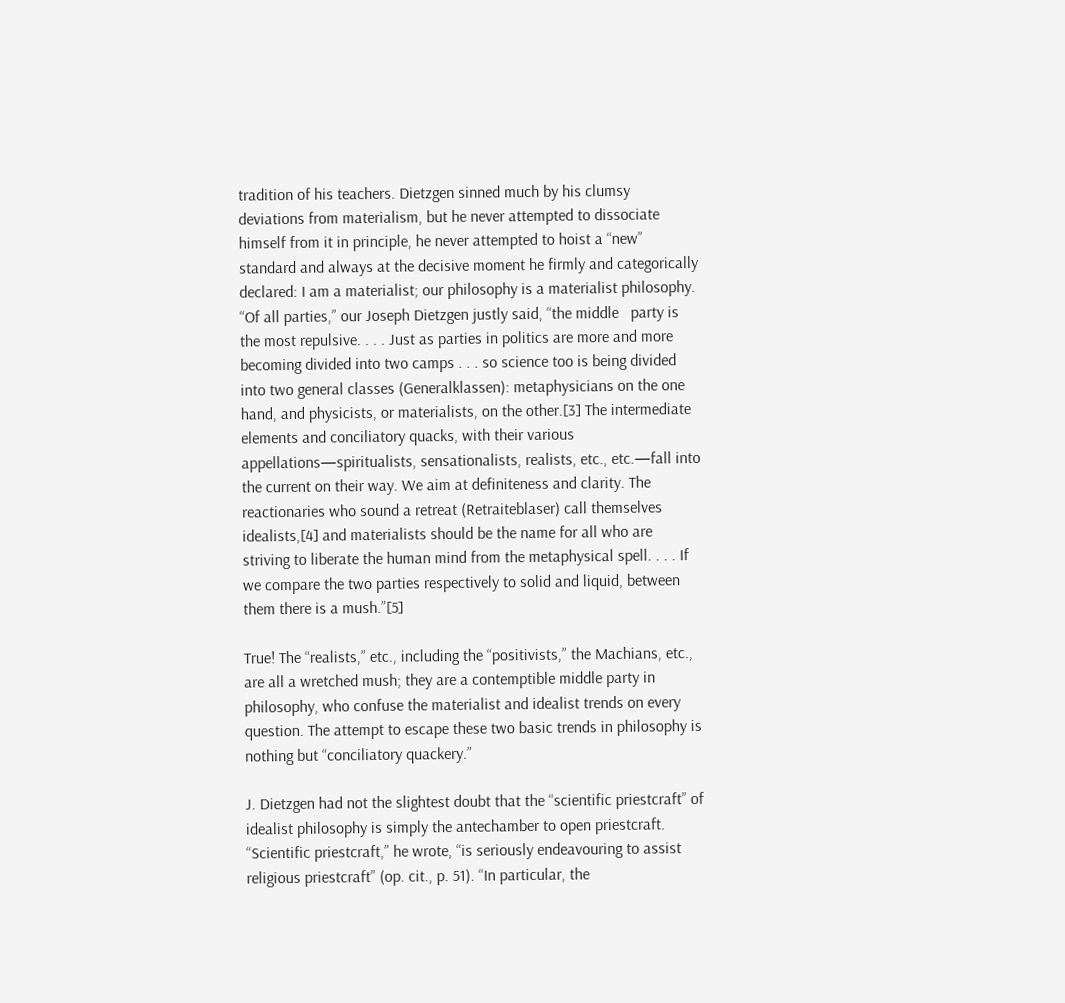tradition of his teachers. Dietzgen sinned much by his clumsy deviations from materialism, but he never attempted to dissociate himself from it in principle, he never attempted to hoist a “new” standard and always at the decisive moment he firmly and categorically declared: I am a materialist; our philosophy is a materialist philosophy. “Of all parties,” our Joseph Dietzgen justly said, “the middle   party is the most repulsive. . . . Just as parties in politics are more and more becoming divided into two camps . . . so science too is being divided into two general classes (Generalklassen): metaphysicians on the one hand, and physicists, or materialists, on the other.[3] The intermediate elements and conciliatory quacks, with their various appellations—spiritualists, sensationalists, realists, etc., etc.—fall into the current on their way. We aim at definiteness and clarity. The reactionaries who sound a retreat (Retraiteblaser) call themselves idealists,[4] and materialists should be the name for all who are striving to liberate the human mind from the metaphysical spell. . . . If we compare the two parties respectively to solid and liquid, between them there is a mush.”[5]

True! The “realists,” etc., including the “positivists,” the Machians, etc., are all a wretched mush; they are a contemptible middle party in philosophy, who confuse the materialist and idealist trends on every question. The attempt to escape these two basic trends in philosophy is nothing but “conciliatory quackery.”

J. Dietzgen had not the slightest doubt that the “scientific priestcraft” of idealist philosophy is simply the antechamber to open priestcraft. “Scientific priestcraft,” he wrote, “is seriously endeavouring to assist religious priestcraft” (op. cit., p. 51). “In particular, the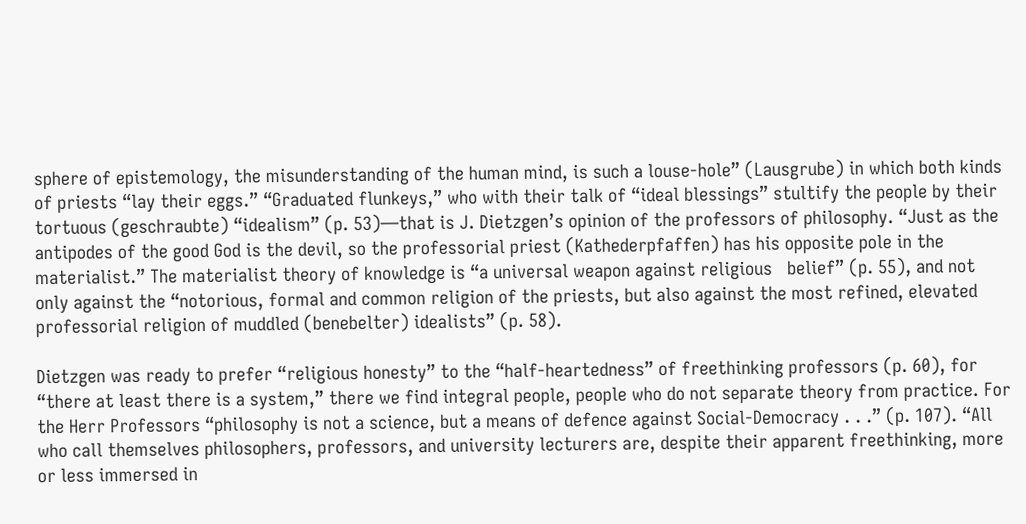sphere of epistemology, the misunderstanding of the human mind, is such a louse-hole” (Lausgrube) in which both kinds of priests “lay their eggs.” “Graduated flunkeys,” who with their talk of “ideal blessings” stultify the people by their tortuous (geschraubte) “idealism” (p. 53)—that is J. Dietzgen’s opinion of the professors of philosophy. “Just as the antipodes of the good God is the devil, so the professorial priest (Kathederpfaffen) has his opposite pole in the materialist.” The materialist theory of knowledge is “a universal weapon against religious   belief” (p. 55), and not only against the “notorious, formal and common religion of the priests, but also against the most refined, elevated professorial religion of muddled (benebelter) idealists” (p. 58).

Dietzgen was ready to prefer “religious honesty” to the “half-heartedness” of freethinking professors (p. 60), for “there at least there is a system,” there we find integral people, people who do not separate theory from practice. For the Herr Professors “philosophy is not a science, but a means of defence against Social-Democracy . . .” (p. 107). “All who call themselves philosophers, professors, and university lecturers are, despite their apparent freethinking, more or less immersed in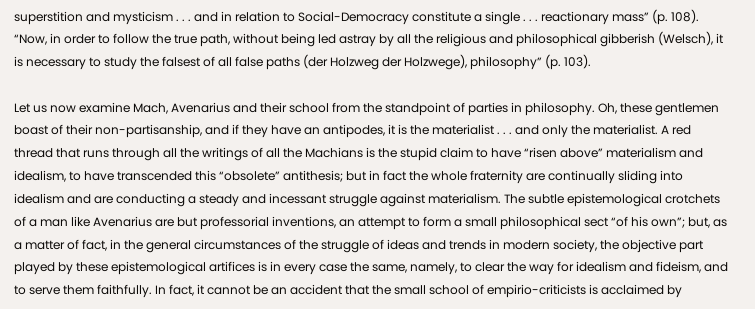superstition and mysticism . . . and in relation to Social-Democracy constitute a single . . . reactionary mass” (p. 108). “Now, in order to follow the true path, without being led astray by all the religious and philosophical gibberish (Welsch), it is necessary to study the falsest of all false paths (der Holzweg der Holzwege), philosophy” (p. 103).

Let us now examine Mach, Avenarius and their school from the standpoint of parties in philosophy. Oh, these gentlemen boast of their non-partisanship, and if they have an antipodes, it is the materialist . . . and only the materialist. A red thread that runs through all the writings of all the Machians is the stupid claim to have “risen above” materialism and idealism, to have transcended this “obsolete” antithesis; but in fact the whole fraternity are continually sliding into idealism and are conducting a steady and incessant struggle against materialism. The subtle epistemological crotchets of a man like Avenarius are but professorial inventions, an attempt to form a small philosophical sect “of his own”; but, as a matter of fact, in the general circumstances of the struggle of ideas and trends in modern society, the objective part played by these epistemological artifices is in every case the same, namely, to clear the way for idealism and fideism, and to serve them faithfully. In fact, it cannot be an accident that the small school of empirio-criticists is acclaimed by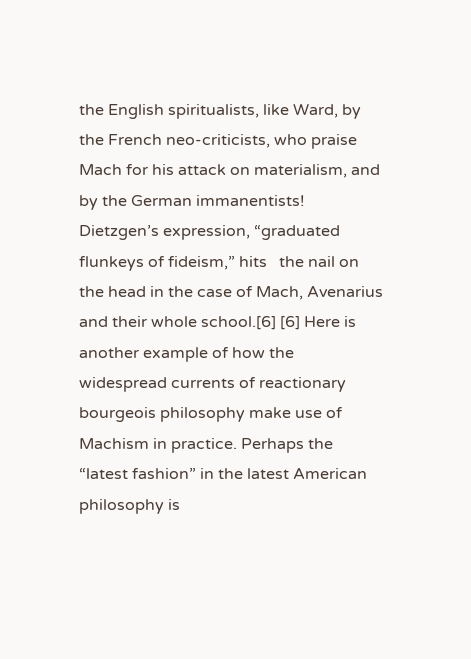the English spiritualists, like Ward, by the French neo-criticists, who praise Mach for his attack on materialism, and by the German immanentists! Dietzgen’s expression, “graduated flunkeys of fideism,” hits   the nail on the head in the case of Mach, Avenarius and their whole school.[6] [6] Here is another example of how the widespread currents of reactionary bourgeois philosophy make use of Machism in practice. Perhaps the “latest fashion” in the latest American philosophy is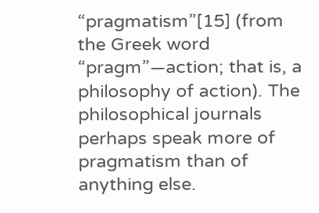“pragmatism”[15] (from the Greek word “pragm”—action; that is, a philosophy of action). The philosophical journals perhaps speak more of pragmatism than of anything else.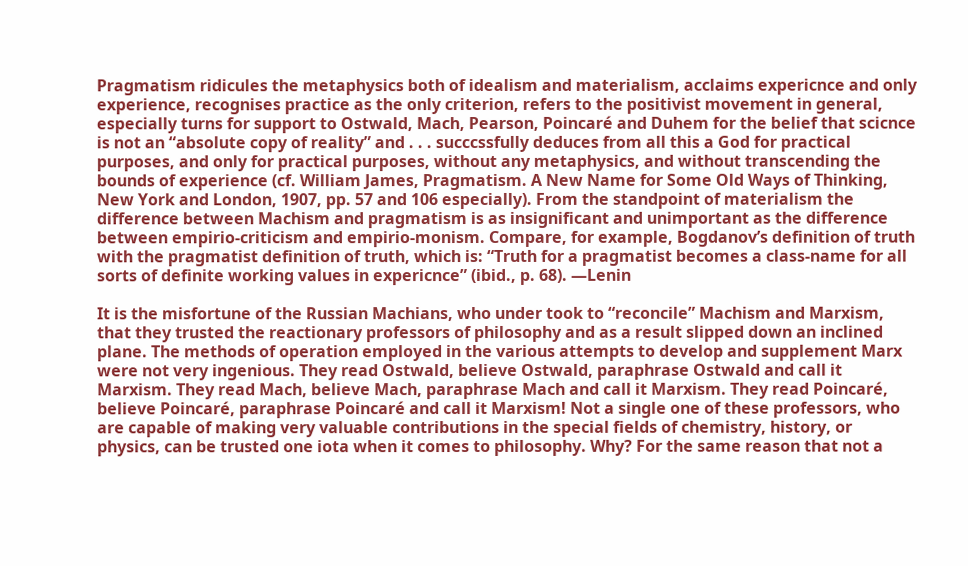Pragmatism ridicules the metaphysics both of idealism and materialism, acclaims expericnce and only experience, recognises practice as the only criterion, refers to the positivist movement in general, especially turns for support to Ostwald, Mach, Pearson, Poincaré and Duhem for the belief that scicnce is not an “absolute copy of reality” and . . . succcssfully deduces from all this a God for practical purposes, and only for practical purposes, without any metaphysics, and without transcending the bounds of experience (cf. William James, Pragmatism. A New Name for Some Old Ways of Thinking, New York and London, 1907, pp. 57 and 106 especially). From the standpoint of materialism the difference between Machism and pragmatism is as insignificant and unimportant as the difference between empirio-criticism and empirio-monism. Compare, for example, Bogdanov’s definition of truth with the pragmatist definition of truth, which is: “Truth for a pragmatist becomes a class-name for all sorts of definite working values in expericnce” (ibid., p. 68). —Lenin

It is the misfortune of the Russian Machians, who under took to “reconcile” Machism and Marxism, that they trusted the reactionary professors of philosophy and as a result slipped down an inclined plane. The methods of operation employed in the various attempts to develop and supplement Marx were not very ingenious. They read Ostwald, believe Ostwald, paraphrase Ostwald and call it Marxism. They read Mach, believe Mach, paraphrase Mach and call it Marxism. They read Poincaré, believe Poincaré, paraphrase Poincaré and call it Marxism! Not a single one of these professors, who are capable of making very valuable contributions in the special fields of chemistry, history, or physics, can be trusted one iota when it comes to philosophy. Why? For the same reason that not a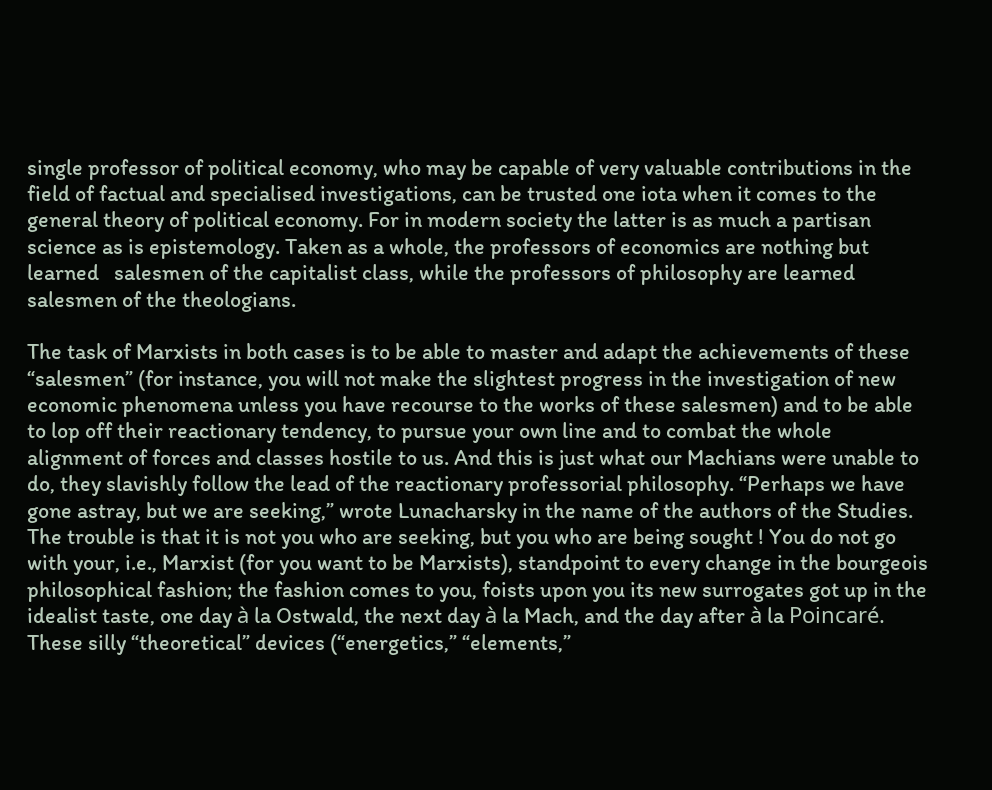single professor of political economy, who may be capable of very valuable contributions in the field of factual and specialised investigations, can be trusted one iota when it comes to the general theory of political economy. For in modern society the latter is as much a partisan science as is epistemology. Taken as a whole, the professors of economics are nothing but learned   salesmen of the capitalist class, while the professors of philosophy are learned salesmen of the theologians.

The task of Marxists in both cases is to be able to master and adapt the achievements of these “salesmen” (for instance, you will not make the slightest progress in the investigation of new economic phenomena unless you have recourse to the works of these salesmen) and to be able to lop off their reactionary tendency, to pursue your own line and to combat the whole alignment of forces and classes hostile to us. And this is just what our Machians were unable to do, they slavishly follow the lead of the reactionary professorial philosophy. “Perhaps we have gone astray, but we are seeking,” wrote Lunacharsky in the name of the authors of the Studies. The trouble is that it is not you who are seeking, but you who are being sought ! You do not go with your, i.e., Marxist (for you want to be Marxists), standpoint to every change in the bourgeois philosophical fashion; the fashion comes to you, foists upon you its new surrogates got up in the idealist taste, one day à la Ostwald, the next day à la Mach, and the day after à la Poincaré. These silly “theoretical” devices (“energetics,” “elements,”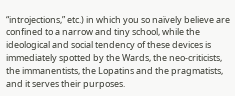“introjections,” etc.) in which you so naïvely believe are confined to a narrow and tiny school, while the ideological and social tendency of these devices is immediately spotted by the Wards, the neo-criticists, the immanentists, the Lopatins and the pragmatists, and it serves their purposes.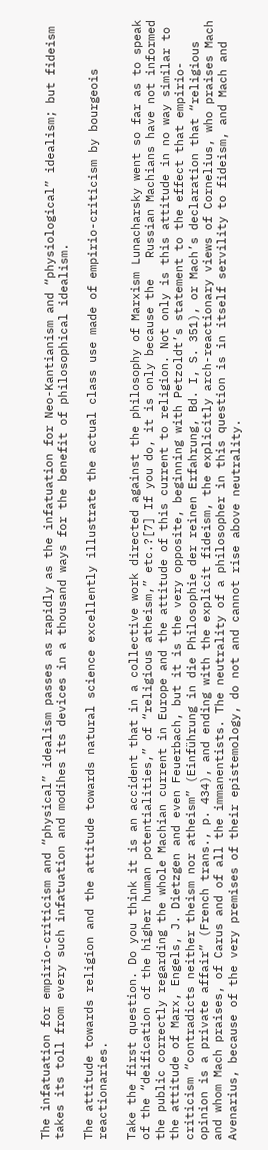The infatuation for empirio-criticism and “physical” idealism passes as rapidly as the infatuation for Neo-Kantianism and “physiological” idealism; but fideism takes its toll from every such infatuation and modihes its devices in a thousand ways for the benefit of philosophical idealism.

The attitude towards religion and the attitude towards natural science excellently illustrate the actual class use made of empirio-criticism by bourgeois reactionaries.

Take the first question. Do you think it is an accident that in a collective work directed against the philosophy of Marxism Lunacharsky went so far as to speak of the “deification of the higher human potentialities,” of “religious atheism,” etc.?[7] If you do, it is only because the   Russian Machians have not informed the public correctly regarding the whole Machian current in Europe and the attitude of this current to religion. Not only is this attitude in no way similar to the attitude of Marx, Engels, J. Dietzgen and even Feuerbach, but it is the very opposite, beginning with Petzoldt’s statement to the effect that empirio-criticism “contradicts neither theism nor atheism” (Einführung in die Philosophie der reinen Erfahrung, Bd. I, S. 351), or Mach’s declaration that “religious opinion is a private affair” (French trans., p. 434), and ending with the explicit fideism, the explicitly arch-reactionary views of Cornelius, who praises Mach and whom Mach praises, of Carus and of all the immanentists. The neutrality of a philosopher in this question is in itself servility to fideism, and Mach and Avenarius, because of the very premises of their epistemology, do not and cannot rise above neutrality.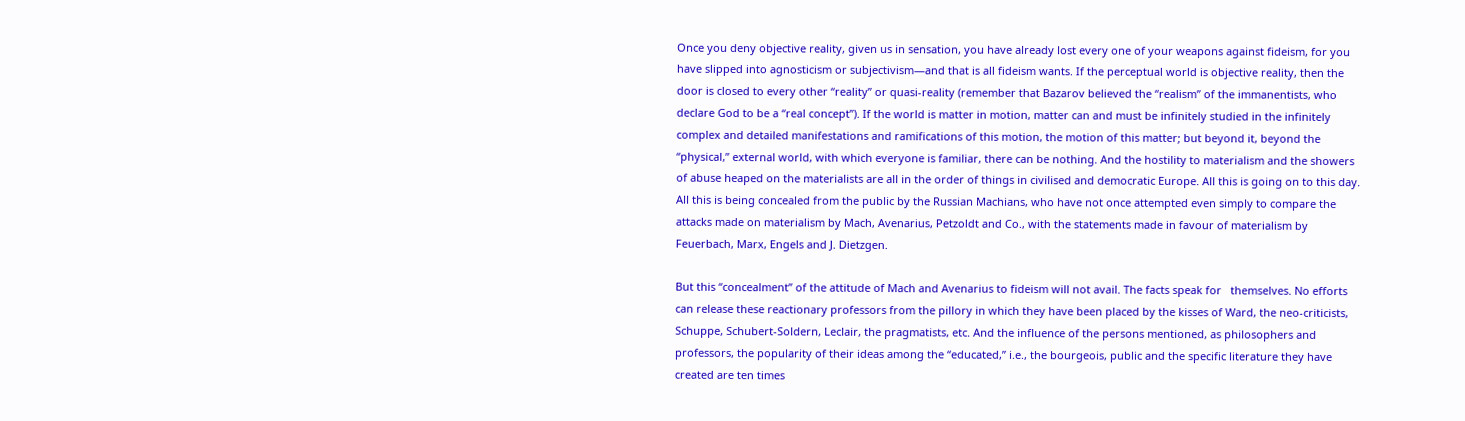Once you deny objective reality, given us in sensation, you have already lost every one of your weapons against fideism, for you have slipped into agnosticism or subjectivism—and that is all fideism wants. If the perceptual world is objective reality, then the door is closed to every other “reality” or quasi-reality (remember that Bazarov believed the “realism” of the immanentists, who declare God to be a “real concept”). If the world is matter in motion, matter can and must be infinitely studied in the infinitely complex and detailed manifestations and ramifications of this motion, the motion of this matter; but beyond it, beyond the “physical,” external world, with which everyone is familiar, there can be nothing. And the hostility to materialism and the showers of abuse heaped on the materialists are all in the order of things in civilised and democratic Europe. All this is going on to this day. All this is being concealed from the public by the Russian Machians, who have not once attempted even simply to compare the attacks made on materialism by Mach, Avenarius, Petzoldt and Co., with the statements made in favour of materialism by Feuerbach, Marx, Engels and J. Dietzgen.

But this “concealment” of the attitude of Mach and Avenarius to fideism will not avail. The facts speak for   themselves. No efforts can release these reactionary professors from the pillory in which they have been placed by the kisses of Ward, the neo-criticists, Schuppe, Schubert-Soldern, Leclair, the pragmatists, etc. And the influence of the persons mentioned, as philosophers and professors, the popularity of their ideas among the “educated,” i.e., the bourgeois, public and the specific literature they have created are ten times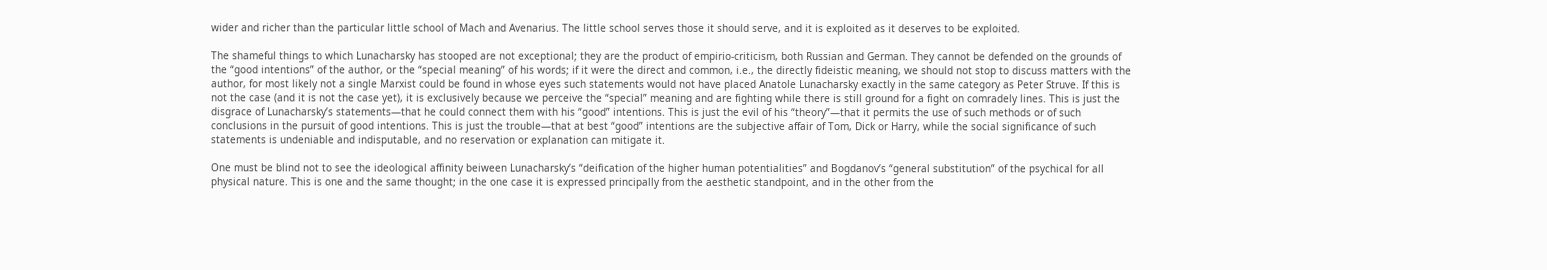wider and richer than the particular little school of Mach and Avenarius. The little school serves those it should serve, and it is exploited as it deserves to be exploited.

The shameful things to which Lunacharsky has stooped are not exceptional; they are the product of empirio-criticism, both Russian and German. They cannot be defended on the grounds of the “good intentions” of the author, or the “special meaning” of his words; if it were the direct and common, i.e., the directly fideistic meaning, we should not stop to discuss matters with the author, for most likely not a single Marxist could be found in whose eyes such statements would not have placed Anatole Lunacharsky exactly in the same category as Peter Struve. If this is not the case (and it is not the case yet), it is exclusively because we perceive the “special” meaning and are fighting while there is still ground for a fight on comradely lines. This is just the disgrace of Lunacharsky’s statements—that he could connect them with his “good” intentions. This is just the evil of his “theory”—that it permits the use of such methods or of such conclusions in the pursuit of good intentions. This is just the trouble—that at best “good” intentions are the subjective affair of Tom, Dick or Harry, while the social significance of such statements is undeniable and indisputable, and no reservation or explanation can mitigate it.

One must be blind not to see the ideological affinity beiween Lunacharsky’s “deification of the higher human potentialities” and Bogdanov’s “general substitution” of the psychical for all physical nature. This is one and the same thought; in the one case it is expressed principally from the aesthetic standpoint, and in the other from the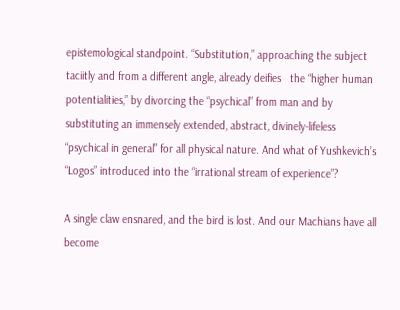epistemological standpoint. “Substitution,” approaching the subject taciitly and from a different angle, already deifies   the “higher human potentialities,” by divorcing the “psychical” from man and by substituting an immensely extended, abstract, divinely-lifeless “psychical in general” for all physical nature. And what of Yushkevich’s “Logos” introduced into the “irrational stream of experience”?

A single claw ensnared, and the bird is lost. And our Machians have all become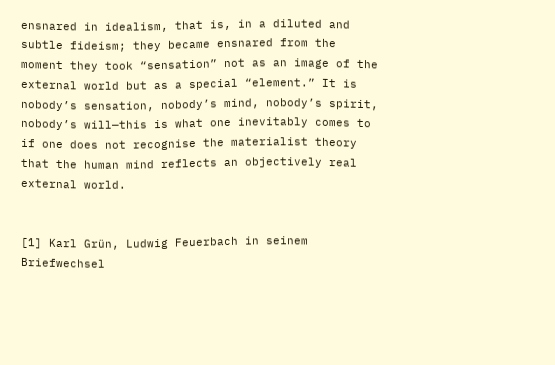ensnared in idealism, that is, in a diluted and subtle fideism; they became ensnared from the moment they took “sensation” not as an image of the external world but as a special “element.” It is nobody’s sensation, nobody’s mind, nobody’s spirit, nobody’s will—this is what one inevitably comes to if one does not recognise the materialist theory that the human mind reflects an objectively real external world.


[1] Karl Grün, Ludwig Feuerbach in seinem Briefwechsel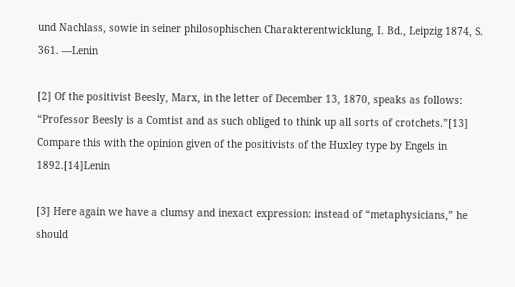und Nachlass, sowie in seiner philosophischen Charakterentwicklung, I. Bd., Leipzig 1874, S. 361. —Lenin

[2] Of the positivist Beesly, Marx, in the letter of December 13, 1870, speaks as follows: “Professor Beesly is a Comtist and as such obliged to think up all sorts of crotchets.”[13] Compare this with the opinion given of the positivists of the Huxley type by Engels in 1892.[14]Lenin

[3] Here again we have a clumsy and inexact expression: instead of “metaphysicians,” he should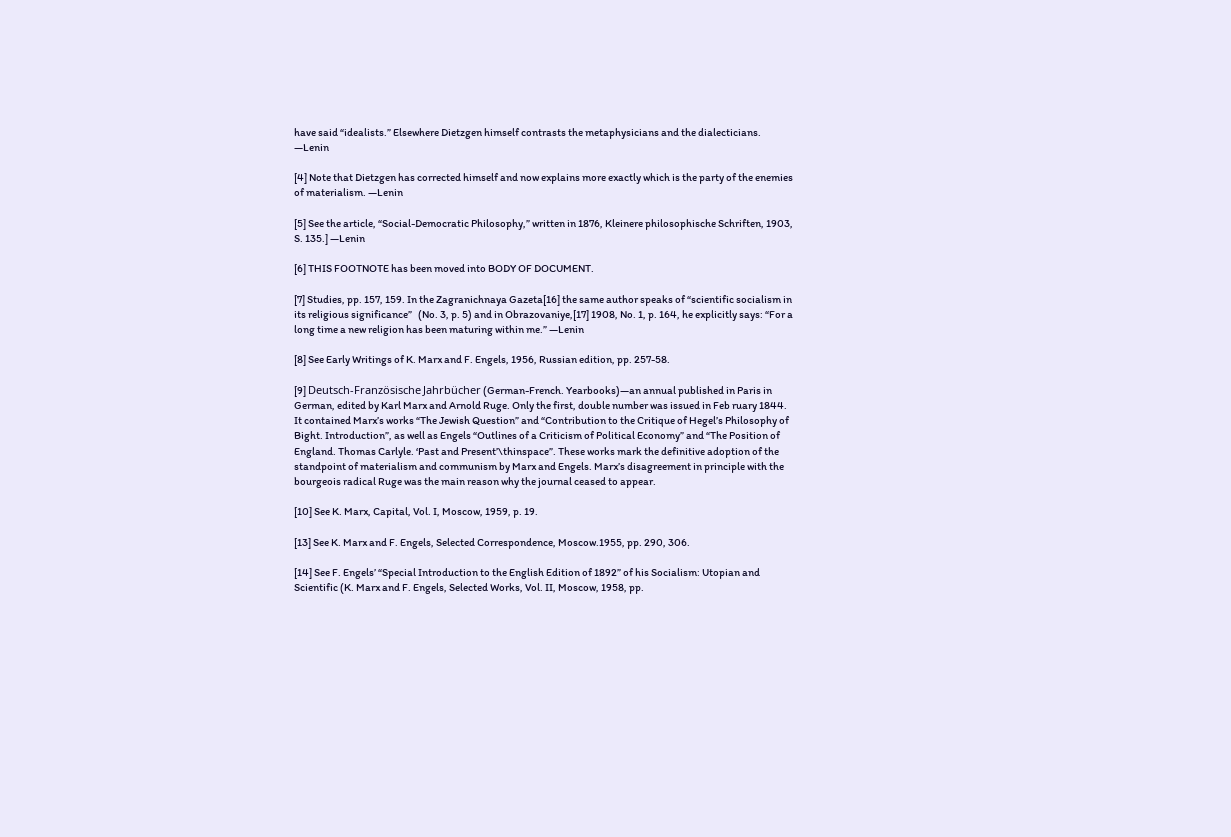have said “idealists.” Elsewhere Dietzgen himself contrasts the metaphysicians and the dialecticians. —Lenin

[4] Note that Dietzgen has corrected himself and now explains more exactly which is the party of the enemies of materialism. —Lenin

[5] See the article, “Social-Democratic Philosophy,” written in 1876, Kleinere philosophische Schriften, 1903, S. 135.] —Lenin

[6] THIS FOOTNOTE has been moved into BODY OF DOCUMENT.

[7] Studies, pp. 157, 159. In the Zagranichnaya Gazeta[16] the same author speaks of “scientific socialism in its religious significance”   (No. 3, p. 5) and in Obrazovaniye,[17] 1908, No. 1, p. 164, he explicitly says: “For a long time a new religion has been maturing within me.” —Lenin

[8] See Early Writings of K. Marx and F. Engels, 1956, Russian edition, pp. 257-58.

[9] Deutsch-Französische Jahrbücher (German-French. Yearbooks)—an annual published in Paris in German, edited by Karl Marx and Arnold Ruge. Only the first, double number was issued in Feb ruary 1844. It contained Marx’s works “The Jewish Question” and “Contribution to the Critique of Hegel’s Philosophy of Bight. Introduction”, as well as Engels “Outlines of a Criticism of Political Economy” and “The Position of England. Thomas Carlyle. ‘Past and Present’\thinspace”. These works mark the definitive adoption of the standpoint of materialism and communism by Marx and Engels. Marx’s disagreement in principle with the bourgeois radical Ruge was the main reason why the journal ceased to appear.

[10] See K. Marx, Capital, Vol. I, Moscow, 1959, p. 19.

[13] See K. Marx and F. Engels, Selected Correspondence, Moscow.1955, pp. 290, 306.

[14] See F. Engels’ “Special Introduction to the English Edition of 1892” of his Socialism: Utopian and Scientific (K. Marx and F. Engels, Selected Works, Vol. II, Moscow, 1958, pp.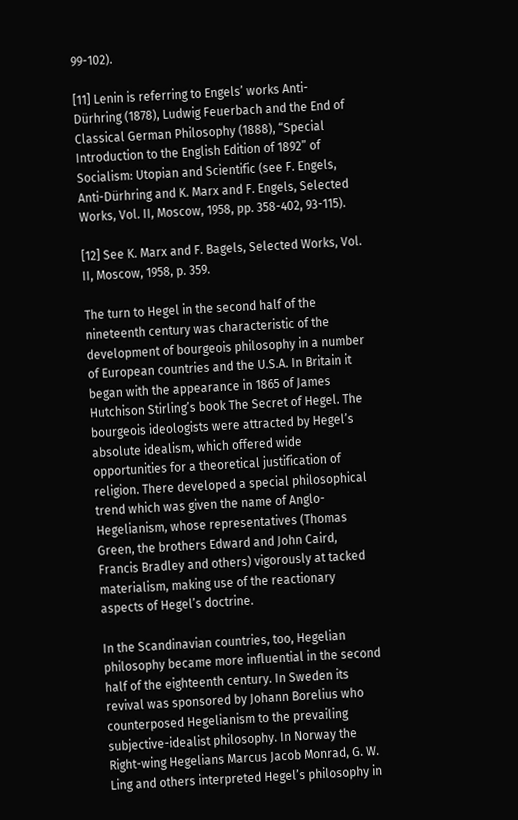99-102).

[11] Lenin is referring to Engels’ works Anti-Dürhring (1878), Ludwig Feuerbach and the End of Classical German Philosophy (1888), “Special Introduction to the English Edition of 1892” of Socialism: Utopian and Scientific (see F. Engels, Anti-Dürhring and K. Marx and F. Engels, Selected Works, Vol. II, Moscow, 1958, pp. 358-402, 93-115).

[12] See K. Marx and F. Bagels, Selected Works, Vol. II, Moscow, 1958, p. 359.

The turn to Hegel in the second half of the nineteenth century was characteristic of the development of bourgeois philosophy in a number of European countries and the U.S.A. In Britain it began with the appearance in 1865 of James Hutchison Stirling’s book The Secret of Hegel. The bourgeois ideologists were attracted by Hegel’s absolute idealism, which offered wide opportunities for a theoretical justification of religion. There developed a special philosophical trend which was given the name of Anglo-Hegelianism, whose representatives (Thomas Green, the brothers Edward and John Caird, Francis Bradley and others) vigorously at tacked materialism, making use of the reactionary aspects of Hegel’s doctrine.

In the Scandinavian countries, too, Hegelian philosophy became more influential in the second half of the eighteenth century. In Sweden its revival was sponsored by Johann Borelius who counterposed Hegelianism to the prevailing subjective-idealist philosophy. In Norway the Right-wing Hegelians Marcus Jacob Monrad, G. W. Ling and others interpreted Hegel’s philosophy in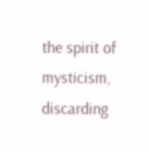the spirit of mysticism, discarding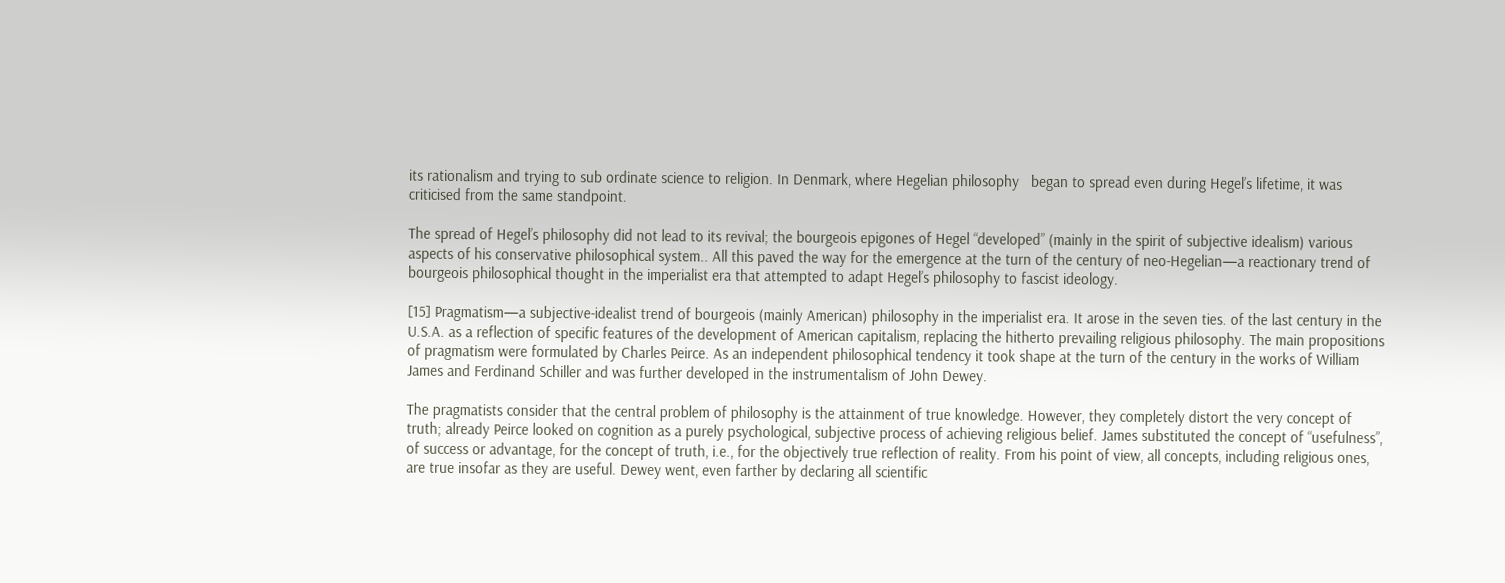its rationalism and trying to sub ordinate science to religion. In Denmark, where Hegelian philosophy   began to spread even during Hegel’s lifetime, it was criticised from the same standpoint.

The spread of Hegel’s philosophy did not lead to its revival; the bourgeois epigones of Hegel “developed” (mainly in the spirit of subjective idealism) various aspects of his conservative philosophical system.. All this paved the way for the emergence at the turn of the century of neo-Hegelian—a reactionary trend of bourgeois philosophical thought in the imperialist era that attempted to adapt Hegel’s philosophy to fascist ideology.

[15] Pragmatism—a subjective-idealist trend of bourgeois (mainly American) philosophy in the imperialist era. It arose in the seven ties. of the last century in the U.S.A. as a reflection of specific features of the development of American capitalism, replacing the hitherto prevailing religious philosophy. The main propositions of pragmatism were formulated by Charles Peirce. As an independent philosophical tendency it took shape at the turn of the century in the works of William James and Ferdinand Schiller and was further developed in the instrumentalism of John Dewey.

The pragmatists consider that the central problem of philosophy is the attainment of true knowledge. However, they completely distort the very concept of truth; already Peirce looked on cognition as a purely psychological, subjective process of achieving religious belief. James substituted the concept of “usefulness”, of success or advantage, for the concept of truth, i.e., for the objectively true reflection of reality. From his point of view, all concepts, including religious ones, are true insofar as they are useful. Dewey went, even farther by declaring all scientific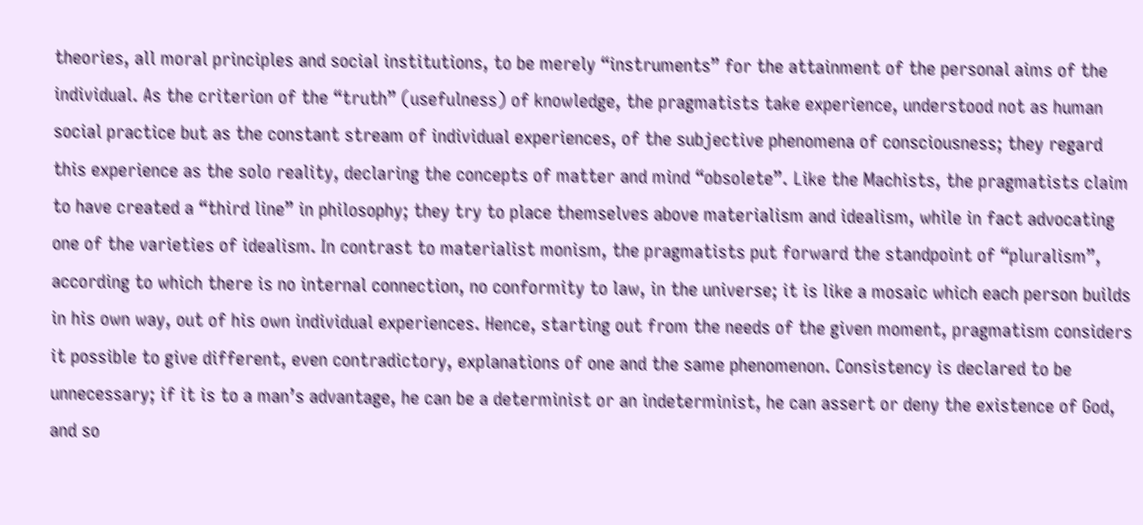theories, all moral principles and social institutions, to be merely “instruments” for the attainment of the personal aims of the individual. As the criterion of the “truth” (usefulness) of knowledge, the pragmatists take experience, understood not as human social practice but as the constant stream of individual experiences, of the subjective phenomena of consciousness; they regard this experience as the solo reality, declaring the concepts of matter and mind “obsolete”. Like the Machists, the pragmatists claim to have created a “third line” in philosophy; they try to place themselves above materialism and idealism, while in fact advocating one of the varieties of idealism. In contrast to materialist monism, the pragmatists put forward the standpoint of “pluralism”, according to which there is no internal connection, no conformity to law, in the universe; it is like a mosaic which each person builds in his own way, out of his own individual experiences. Hence, starting out from the needs of the given moment, pragmatism considers it possible to give different, even contradictory, explanations of one and the same phenomenon. Consistency is declared to be unnecessary; if it is to a man’s advantage, he can be a determinist or an indeterminist, he can assert or deny the existence of God, and so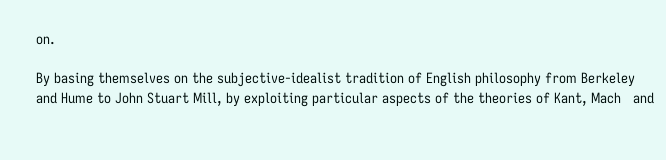on.

By basing themselves on the subjective-idealist tradition of English philosophy from Berkeley and Hume to John Stuart Mill, by exploiting particular aspects of the theories of Kant, Mach   and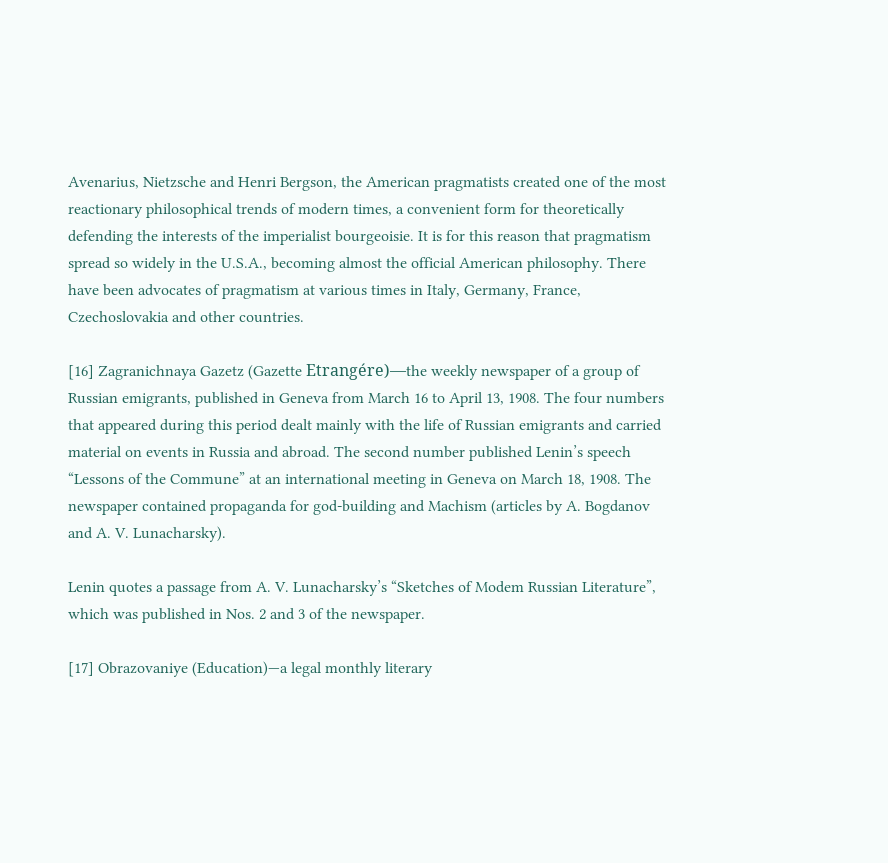Avenarius, Nietzsche and Henri Bergson, the American pragmatists created one of the most reactionary philosophical trends of modern times, a convenient form for theoretically defending the interests of the imperialist bourgeoisie. It is for this reason that pragmatism spread so widely in the U.S.A., becoming almost the official American philosophy. There have been advocates of pragmatism at various times in Italy, Germany, France, Czechoslovakia and other countries.

[16] Zagranichnaya Gazetz (Gazette Etrangére)—the weekly newspaper of a group of Russian emigrants, published in Geneva from March 16 to April 13, 1908. The four numbers that appeared during this period dealt mainly with the life of Russian emigrants and carried material on events in Russia and abroad. The second number published Lenin’s speech “Lessons of the Commune” at an international meeting in Geneva on March 18, 1908. The newspaper contained propaganda for god-building and Machism (articles by A. Bogdanov and A. V. Lunacharsky).

Lenin quotes a passage from A. V. Lunacharsky’s “Sketches of Modem Russian Literature”, which was published in Nos. 2 and 3 of the newspaper.

[17] Obrazovaniye (Education)—a legal monthly literary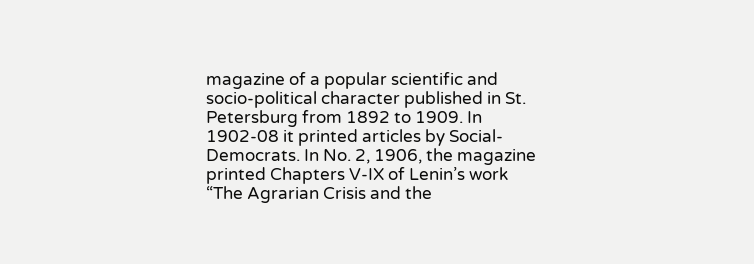magazine of a popular scientific and socio-political character published in St. Petersburg from 1892 to 1909. In 1902-08 it printed articles by Social-Democrats. In No. 2, 1906, the magazine printed Chapters V-IX of Lenin’s work “The Agrarian Crisis and the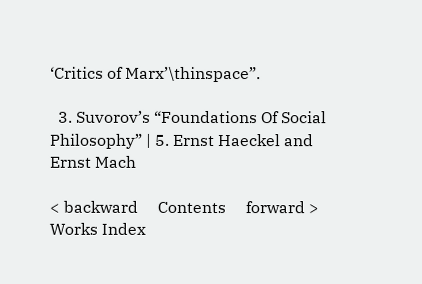‘Critics of Marx’\thinspace”.

  3. Suvorov’s “Foundations Of Social Philosophy” | 5. Ernst Haeckel and Ernst Mach

< backward     Contents     forward >
Works Index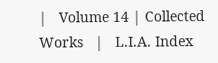|   Volume 14 | Collected Works   |   L.I.A. Index